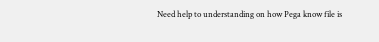Need help to understanding on how Pega know file is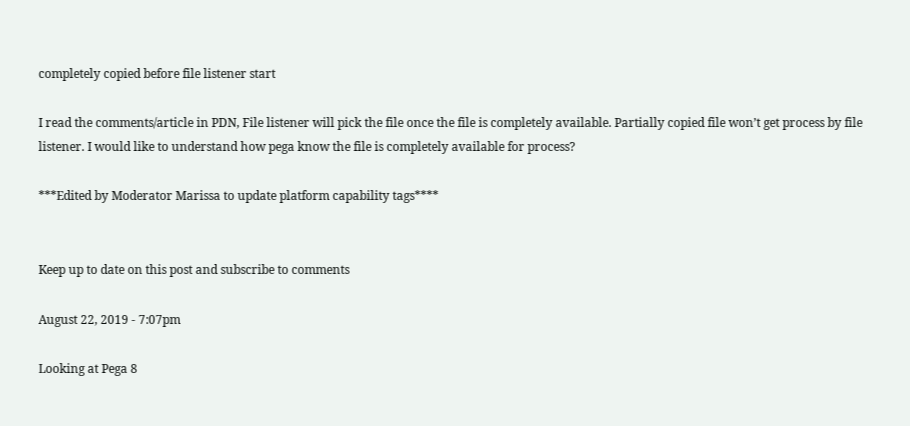completely copied before file listener start

I read the comments/article in PDN, File listener will pick the file once the file is completely available. Partially copied file won’t get process by file listener. I would like to understand how pega know the file is completely available for process?

***Edited by Moderator Marissa to update platform capability tags****


Keep up to date on this post and subscribe to comments

August 22, 2019 - 7:07pm

Looking at Pega 8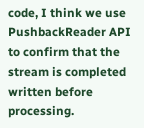code, I think we use PushbackReader API to confirm that the stream is completed written before processing.